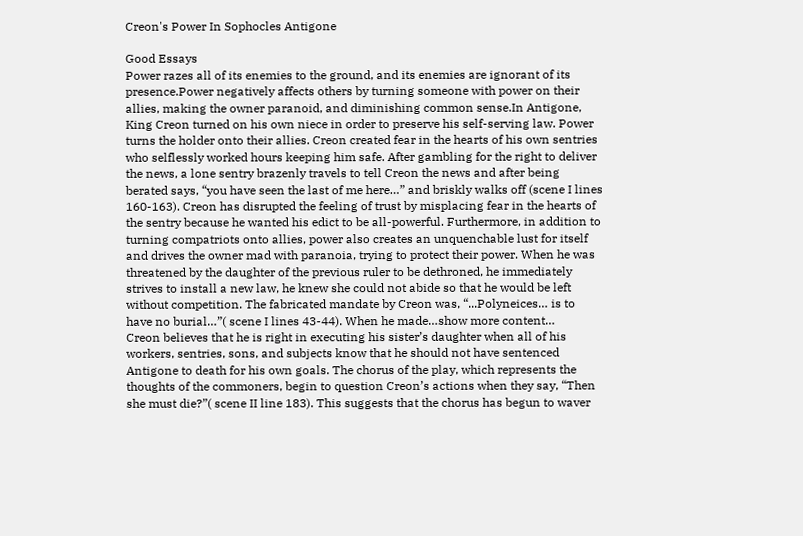Creon's Power In Sophocles Antigone

Good Essays
Power razes all of its enemies to the ground, and its enemies are ignorant of its presence.Power negatively affects others by turning someone with power on their allies, making the owner paranoid, and diminishing common sense.In Antigone, King Creon turned on his own niece in order to preserve his self-serving law. Power turns the holder onto their allies. Creon created fear in the hearts of his own sentries who selflessly worked hours keeping him safe. After gambling for the right to deliver the news, a lone sentry brazenly travels to tell Creon the news and after being berated says, “you have seen the last of me here…” and briskly walks off (scene I lines 160-163). Creon has disrupted the feeling of trust by misplacing fear in the hearts of the sentry because he wanted his edict to be all-powerful. Furthermore, in addition to turning compatriots onto allies, power also creates an unquenchable lust for itself and drives the owner mad with paranoia, trying to protect their power. When he was threatened by the daughter of the previous ruler to be dethroned, he immediately strives to install a new law, he knew she could not abide so that he would be left without competition. The fabricated mandate by Creon was, “...Polyneices… is to have no burial…”( scene I lines 43-44). When he made…show more content…
Creon believes that he is right in executing his sister’s daughter when all of his workers, sentries, sons, and subjects know that he should not have sentenced Antigone to death for his own goals. The chorus of the play, which represents the thoughts of the commoners, begin to question Creon’s actions when they say, “Then she must die?”( scene II line 183). This suggests that the chorus has begun to waver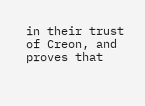in their trust of Creon, and proves that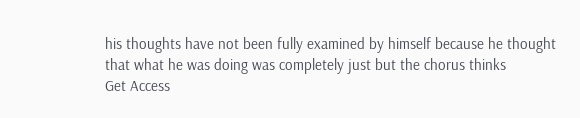his thoughts have not been fully examined by himself because he thought that what he was doing was completely just but the chorus thinks
Get Access